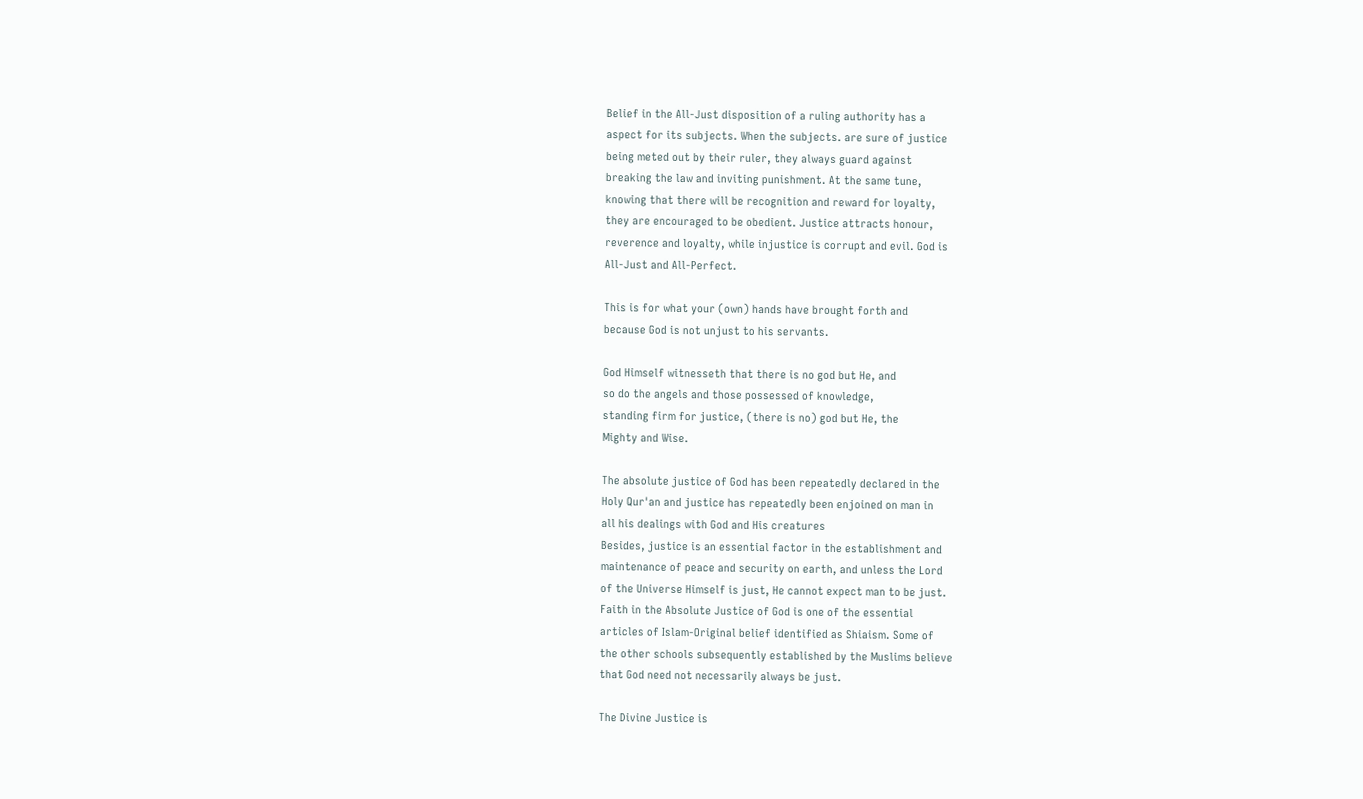Belief in the All-Just disposition of a ruling authority has a
aspect for its subjects. When the subjects. are sure of justice
being meted out by their ruler, they always guard against
breaking the law and inviting punishment. At the same tune,
knowing that there will be recognition and reward for loyalty,
they are encouraged to be obedient. Justice attracts honour,
reverence and loyalty, while injustice is corrupt and evil. God is
All-Just and All-Perfect.

This is for what your (own) hands have brought forth and
because God is not unjust to his servants.

God Himself witnesseth that there is no god but He, and
so do the angels and those possessed of knowledge,
standing firm for justice, (there is no) god but He, the
Mighty and Wise.

The absolute justice of God has been repeatedly declared in the
Holy Qur'an and justice has repeatedly been enjoined on man in
all his dealings with God and His creatures
Besides, justice is an essential factor in the establishment and
maintenance of peace and security on earth, and unless the Lord
of the Universe Himself is just, He cannot expect man to be just.
Faith in the Absolute Justice of God is one of the essential
articles of Islam-Original belief identified as Shiaism. Some of
the other schools subsequently established by the Muslims believe
that God need not necessarily always be just.

The Divine Justice is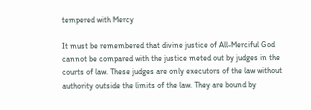tempered with Mercy

It must be remembered that divine justice of All-Merciful God
cannot be compared with the justice meted out by judges in the
courts of law. These judges are only executors of the law without
authority outside the limits of the law. They are bound by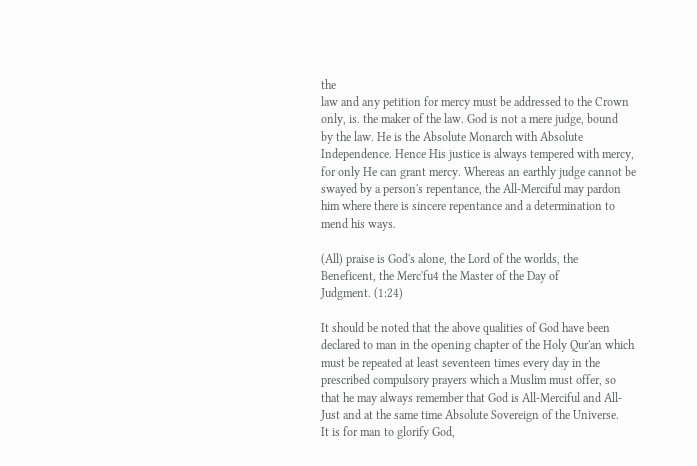the
law and any petition for mercy must be addressed to the Crown
only, is. the maker of the law. God is not a mere judge, bound
by the law. He is the Absolute Monarch with Absolute
Independence. Hence His justice is always tempered with mercy,
for only He can grant mercy. Whereas an earthly judge cannot be
swayed by a person's repentance, the All-Merciful may pardon
him where there is sincere repentance and a determination to
mend his ways.

(All) praise is God's alone, the Lord of the worlds, the
Beneficent, the Merc'fu4 the Master of the Day of
Judgment. (1:24)

It should be noted that the above qualities of God have been
declared to man in the opening chapter of the Holy Qur'an which
must be repeated at least seventeen times every day in the
prescribed compulsory prayers which a Muslim must offer, so
that he may always remember that God is All-Merciful and All-
Just and at the same time Absolute Sovereign of the Universe.
It is for man to glorify God,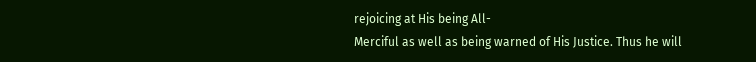rejoicing at His being All-
Merciful as well as being warned of His Justice. Thus he will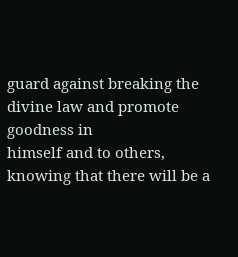guard against breaking the divine law and promote goodness in
himself and to others, knowing that there will be a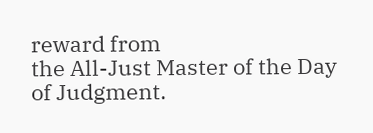reward from
the All-Just Master of the Day of Judgment.